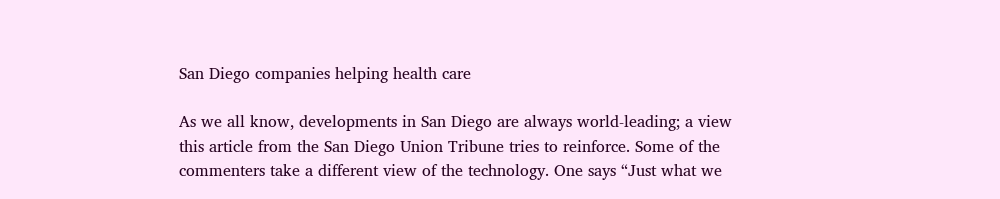San Diego companies helping health care

As we all know, developments in San Diego are always world-leading; a view this article from the San Diego Union Tribune tries to reinforce. Some of the commenters take a different view of the technology. One says “Just what we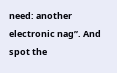need: another electronic nag”. And spot the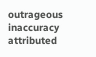outrageous inaccuracy attributed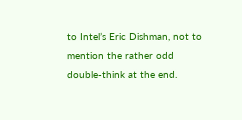to Intel’s Eric Dishman, not to mention the rather odd double-think at the end.